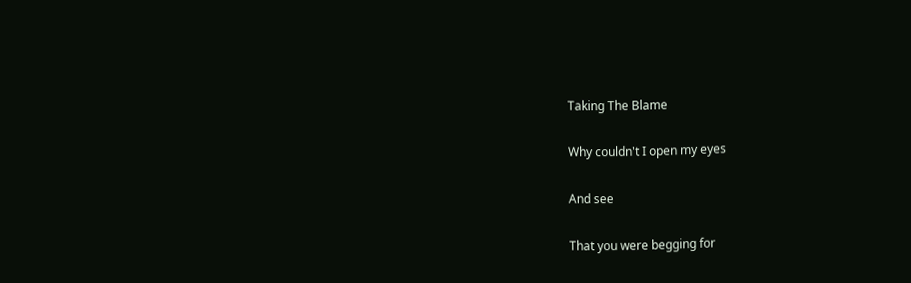Taking The Blame

Why couldn't I open my eyes

And see

That you were begging for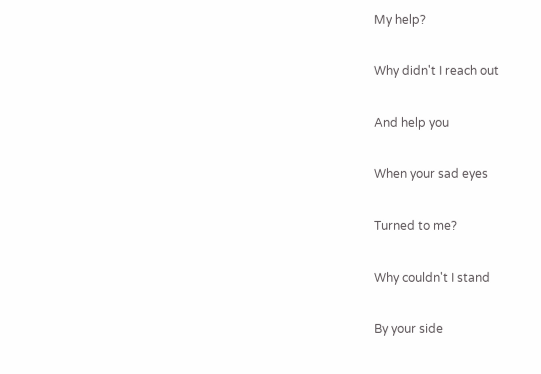My help?

Why didn't I reach out

And help you

When your sad eyes

Turned to me?

Why couldn't I stand

By your side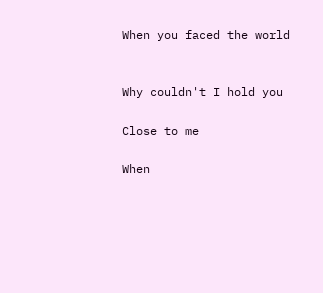When you faced the world


Why couldn't I hold you

Close to me

When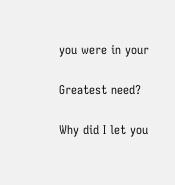you were in your

Greatest need?

Why did I let you